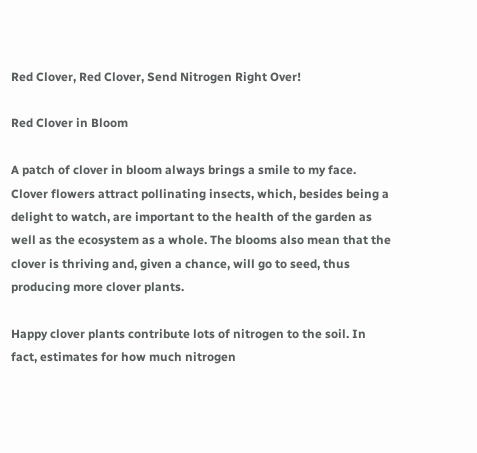Red Clover, Red Clover, Send Nitrogen Right Over!

Red Clover in Bloom

A patch of clover in bloom always brings a smile to my face. Clover flowers attract pollinating insects, which, besides being a delight to watch, are important to the health of the garden as well as the ecosystem as a whole. The blooms also mean that the clover is thriving and, given a chance, will go to seed, thus producing more clover plants.

Happy clover plants contribute lots of nitrogen to the soil. In fact, estimates for how much nitrogen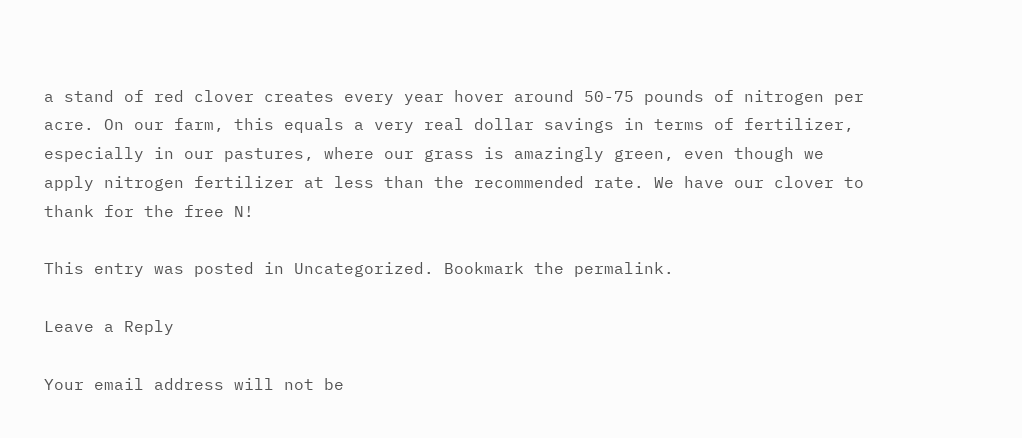a stand of red clover creates every year hover around 50-75 pounds of nitrogen per acre. On our farm, this equals a very real dollar savings in terms of fertilizer, especially in our pastures, where our grass is amazingly green, even though we apply nitrogen fertilizer at less than the recommended rate. We have our clover to thank for the free N!

This entry was posted in Uncategorized. Bookmark the permalink.

Leave a Reply

Your email address will not be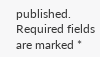published. Required fields are marked *